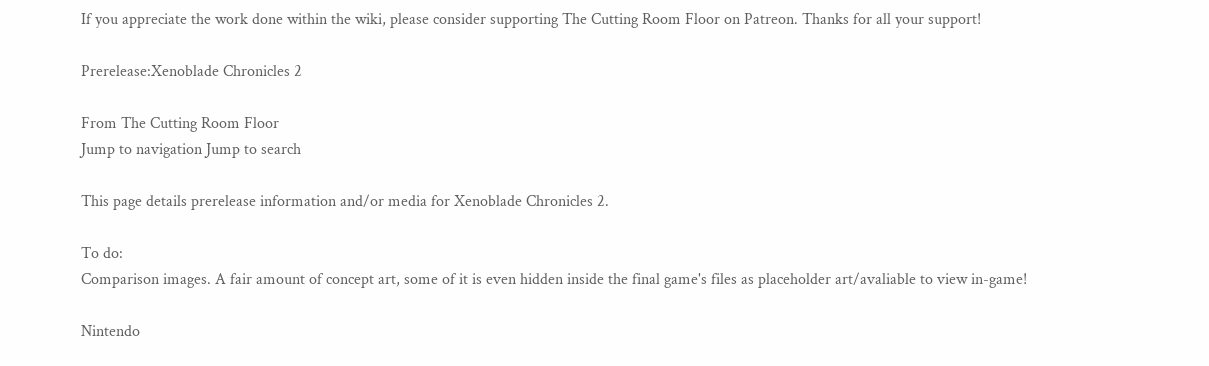If you appreciate the work done within the wiki, please consider supporting The Cutting Room Floor on Patreon. Thanks for all your support!

Prerelease:Xenoblade Chronicles 2

From The Cutting Room Floor
Jump to navigation Jump to search

This page details prerelease information and/or media for Xenoblade Chronicles 2.

To do:
Comparison images. A fair amount of concept art, some of it is even hidden inside the final game's files as placeholder art/avaliable to view in-game!

Nintendo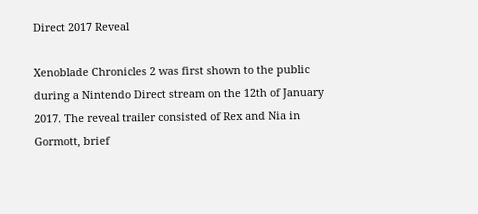Direct 2017 Reveal

Xenoblade Chronicles 2 was first shown to the public during a Nintendo Direct stream on the 12th of January 2017. The reveal trailer consisted of Rex and Nia in Gormott, brief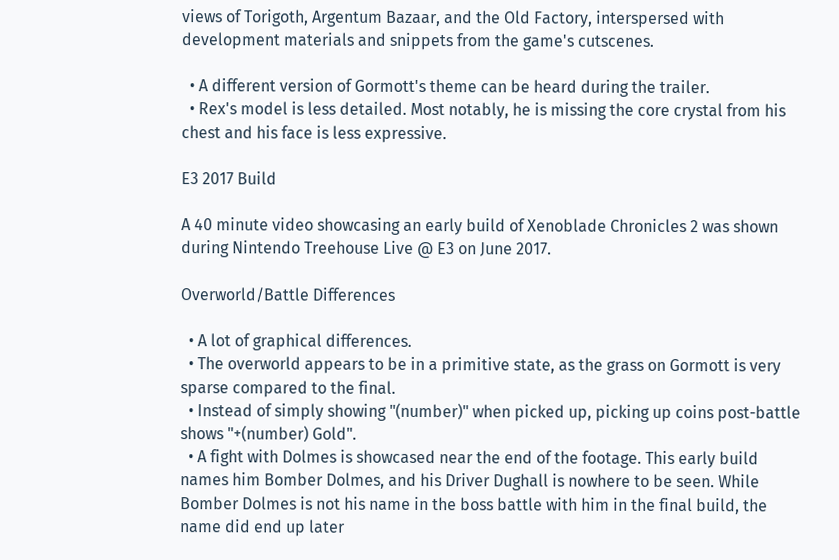views of Torigoth, Argentum Bazaar, and the Old Factory, interspersed with development materials and snippets from the game's cutscenes.

  • A different version of Gormott's theme can be heard during the trailer.
  • Rex's model is less detailed. Most notably, he is missing the core crystal from his chest and his face is less expressive.

E3 2017 Build

A 40 minute video showcasing an early build of Xenoblade Chronicles 2 was shown during Nintendo Treehouse Live @ E3 on June 2017.

Overworld/Battle Differences

  • A lot of graphical differences.
  • The overworld appears to be in a primitive state, as the grass on Gormott is very sparse compared to the final.
  • Instead of simply showing "(number)" when picked up, picking up coins post-battle shows "+(number) Gold".
  • A fight with Dolmes is showcased near the end of the footage. This early build names him Bomber Dolmes, and his Driver Dughall is nowhere to be seen. While Bomber Dolmes is not his name in the boss battle with him in the final build, the name did end up later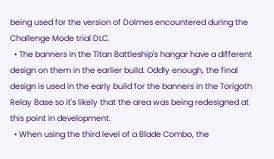being used for the version of Dolmes encountered during the Challenge Mode trial DLC.
  • The banners in the Titan Battleship's hangar have a different design on them in the earlier build. Oddly enough, the final design is used in the early build for the banners in the Torigoth Relay Base so it's likely that the area was being redesigned at this point in development.
  • When using the third level of a Blade Combo, the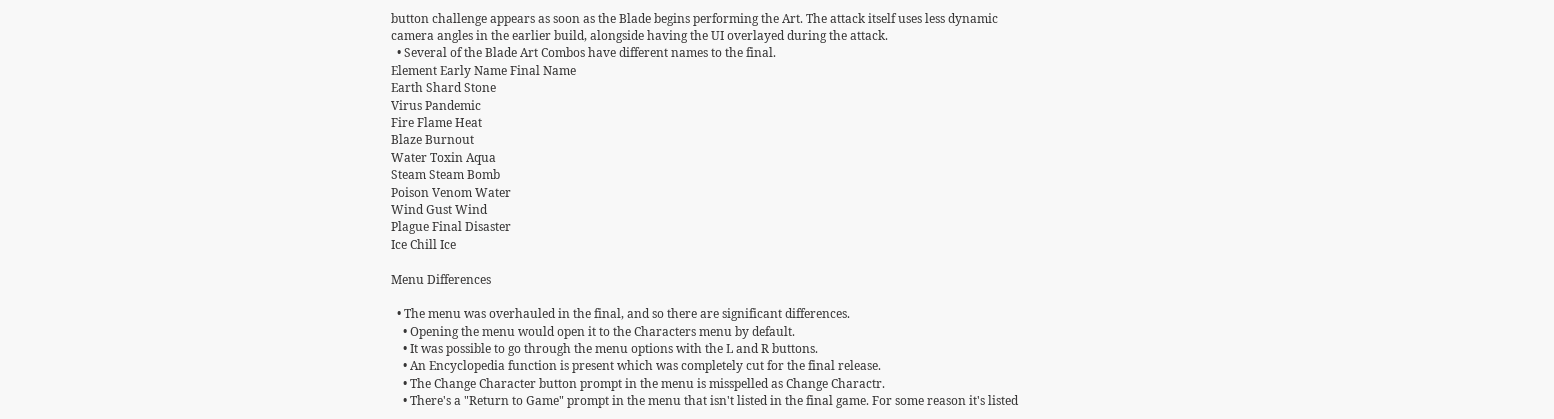button challenge appears as soon as the Blade begins performing the Art. The attack itself uses less dynamic camera angles in the earlier build, alongside having the UI overlayed during the attack.
  • Several of the Blade Art Combos have different names to the final.
Element Early Name Final Name
Earth Shard Stone
Virus Pandemic
Fire Flame Heat
Blaze Burnout
Water Toxin Aqua
Steam Steam Bomb
Poison Venom Water
Wind Gust Wind
Plague Final Disaster
Ice Chill Ice

Menu Differences

  • The menu was overhauled in the final, and so there are significant differences.
    • Opening the menu would open it to the Characters menu by default.
    • It was possible to go through the menu options with the L and R buttons.
    • An Encyclopedia function is present which was completely cut for the final release.
    • The Change Character button prompt in the menu is misspelled as Change Charactr.
    • There's a "Return to Game" prompt in the menu that isn't listed in the final game. For some reason it's listed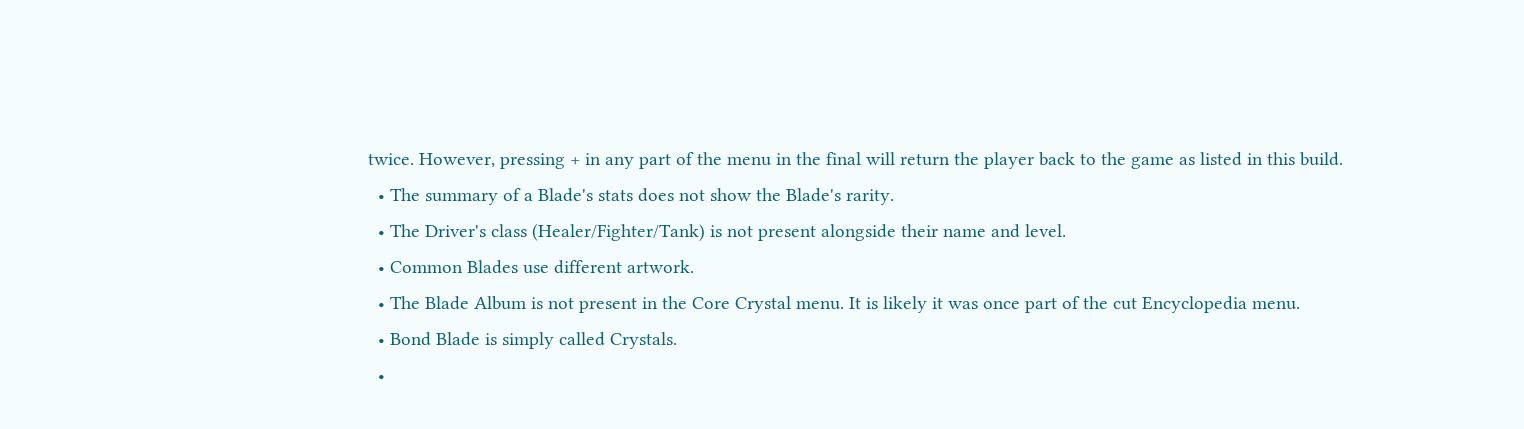twice. However, pressing + in any part of the menu in the final will return the player back to the game as listed in this build.
  • The summary of a Blade's stats does not show the Blade's rarity.
  • The Driver's class (Healer/Fighter/Tank) is not present alongside their name and level.
  • Common Blades use different artwork.
  • The Blade Album is not present in the Core Crystal menu. It is likely it was once part of the cut Encyclopedia menu.
  • Bond Blade is simply called Crystals.
  •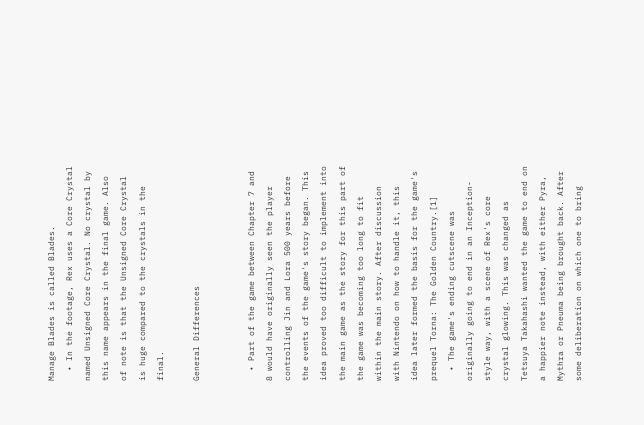Manage Blades is called Blades.
  • In the footage, Rex uses a Core Crystal named Unsigned Core Crystal. No crystal by this name appears in the final game. Also of note is that the Unsigned Core Crystal is huge compared to the crystals in the final.

General Differences


  • Part of the game between Chapter 7 and 8 would have originally seen the player controlling Jin and Lora 500 years before the events of the game's story began. This idea proved too difficult to implement into the main game as the story for this part of the game was becoming too long to fit within the main story. After discussion with Nintendo on how to handle it, this idea later formed the basis for the game's prequel Torna: The Golden Country.[1]
  • The game's ending cutscene was originally going to end in an Inception-style way, with a scene of Rex's core crystal glowing. This was changed as Tetsuya Takahashi wanted the game to end on a happier note instead, with either Pyra, Mythra or Pneuma being brought back. After some deliberation on which one to bring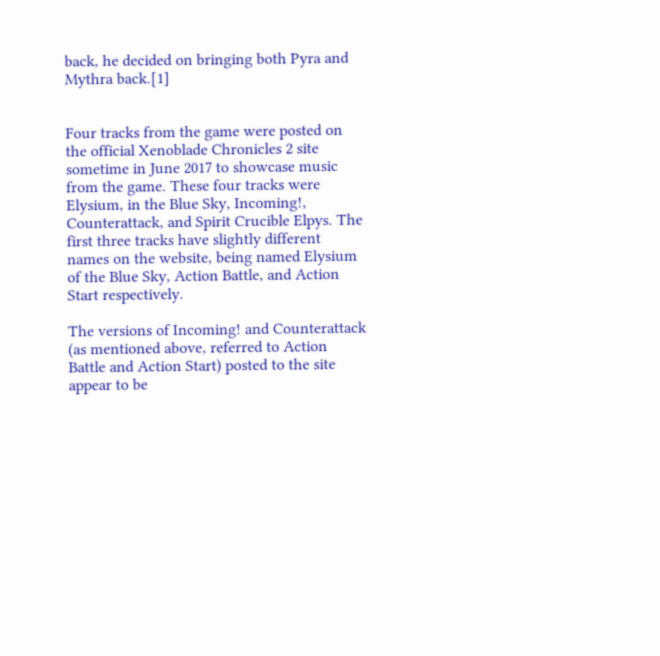back, he decided on bringing both Pyra and Mythra back.[1]


Four tracks from the game were posted on the official Xenoblade Chronicles 2 site sometime in June 2017 to showcase music from the game. These four tracks were Elysium, in the Blue Sky, Incoming!, Counterattack, and Spirit Crucible Elpys. The first three tracks have slightly different names on the website, being named Elysium of the Blue Sky, Action Battle, and Action Start respectively.

The versions of Incoming! and Counterattack (as mentioned above, referred to Action Battle and Action Start) posted to the site appear to be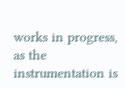works in progress, as the instrumentation is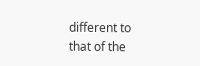different to that of the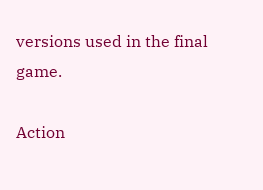versions used in the final game.

Action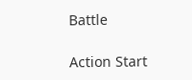Battle

Action Start